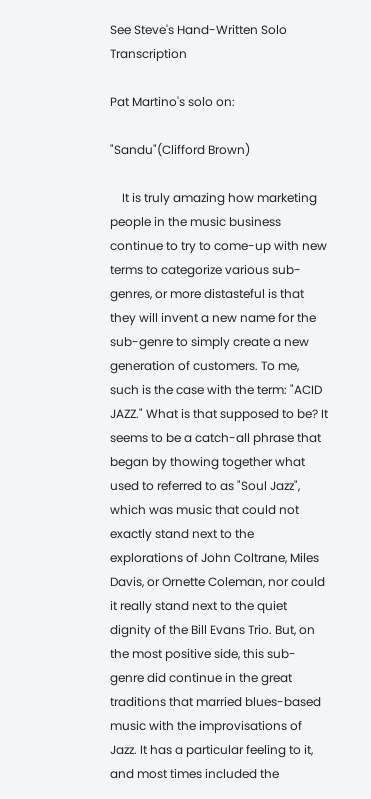See Steve's Hand-Written Solo Transcription

Pat Martino's solo on:

"Sandu"(Clifford Brown)

    It is truly amazing how marketing people in the music business continue to try to come-up with new terms to categorize various sub-genres, or more distasteful is that they will invent a new name for the sub-genre to simply create a new generation of customers. To me, such is the case with the term: "ACID JAZZ." What is that supposed to be? It seems to be a catch-all phrase that began by thowing together what used to referred to as "Soul Jazz", which was music that could not exactly stand next to the explorations of John Coltrane, Miles Davis, or Ornette Coleman, nor could it really stand next to the quiet dignity of the Bill Evans Trio. But, on the most positive side, this sub-genre did continue in the great traditions that married blues-based music with the improvisations of Jazz. It has a particular feeling to it, and most times included the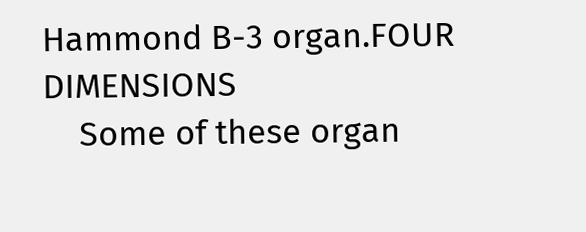Hammond B-3 organ.FOUR DIMENSIONS
    Some of these organ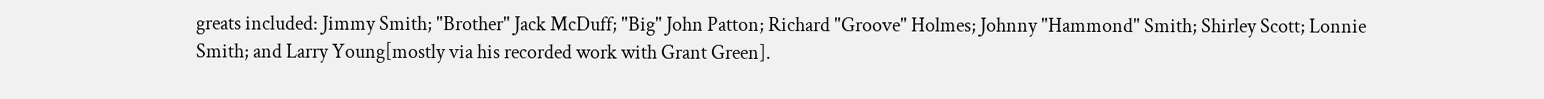greats included: Jimmy Smith; "Brother" Jack McDuff; "Big" John Patton; Richard "Groove" Holmes; Johnny "Hammond" Smith; Shirley Scott; Lonnie Smith; and Larry Young[mostly via his recorded work with Grant Green].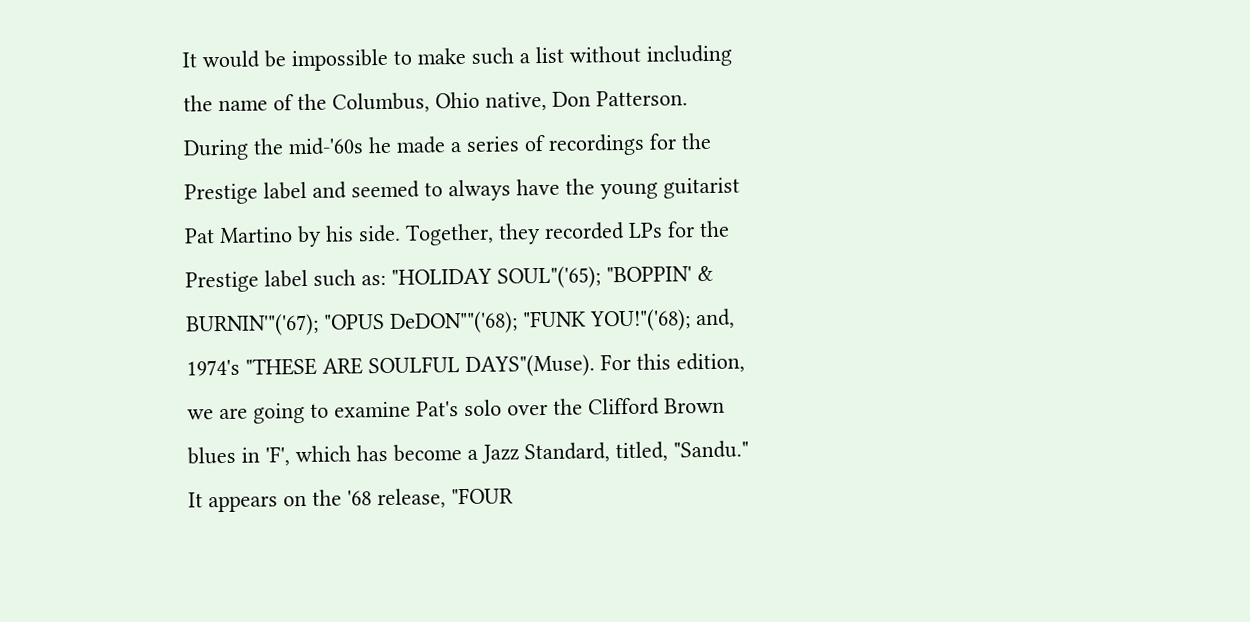It would be impossible to make such a list without including the name of the Columbus, Ohio native, Don Patterson. During the mid-'60s he made a series of recordings for the Prestige label and seemed to always have the young guitarist Pat Martino by his side. Together, they recorded LPs for the Prestige label such as: "HOLIDAY SOUL"('65); "BOPPIN' & BURNIN'"('67); "OPUS DeDON""('68); "FUNK YOU!"('68); and, 1974's "THESE ARE SOULFUL DAYS"(Muse). For this edition, we are going to examine Pat's solo over the Clifford Brown blues in 'F', which has become a Jazz Standard, titled, "Sandu." It appears on the '68 release, "FOUR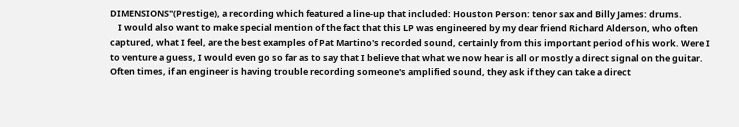DIMENSIONS"(Prestige), a recording which featured a line-up that included: Houston Person: tenor sax and Billy James: drums.
    I would also want to make special mention of the fact that this LP was engineered by my dear friend Richard Alderson, who often captured, what I feel, are the best examples of Pat Martino's recorded sound, certainly from this important period of his work. Were I to venture a guess, I would even go so far as to say that I believe that what we now hear is all or mostly a direct signal on the guitar. Often times, if an engineer is having trouble recording someone's amplified sound, they ask if they can take a direct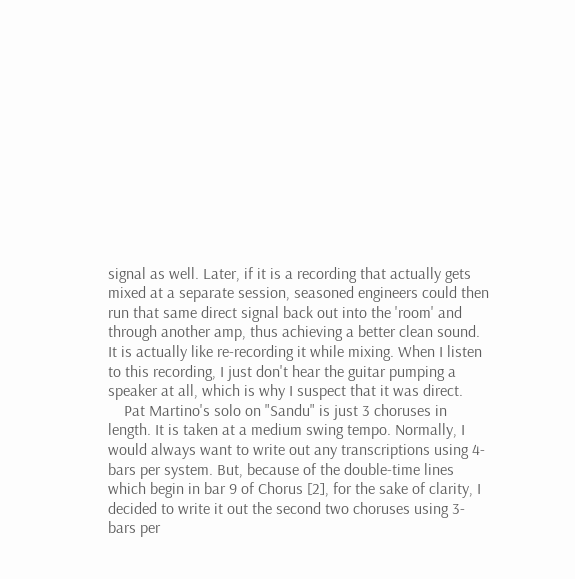signal as well. Later, if it is a recording that actually gets mixed at a separate session, seasoned engineers could then run that same direct signal back out into the 'room' and through another amp, thus achieving a better clean sound. It is actually like re-recording it while mixing. When I listen to this recording, I just don't hear the guitar pumping a speaker at all, which is why I suspect that it was direct.
    Pat Martino's solo on "Sandu" is just 3 choruses in length. It is taken at a medium swing tempo. Normally, I would always want to write out any transcriptions using 4-bars per system. But, because of the double-time lines which begin in bar 9 of Chorus [2], for the sake of clarity, I decided to write it out the second two choruses using 3-bars per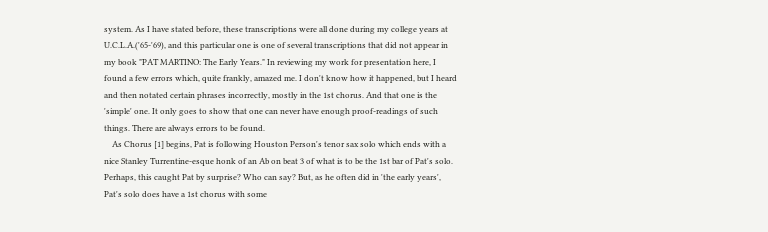system. As I have stated before, these transcriptions were all done during my college years at U.C.L.A.('65-'69), and this particular one is one of several transcriptions that did not appear in my book "PAT MARTINO: The Early Years." In reviewing my work for presentation here, I found a few errors which, quite frankly, amazed me. I don't know how it happened, but I heard and then notated certain phrases incorrectly, mostly in the 1st chorus. And that one is the 'simple' one. It only goes to show that one can never have enough proof-readings of such things. There are always errors to be found.
    As Chorus [1] begins, Pat is following Houston Person's tenor sax solo which ends with a nice Stanley Turrentine-esque honk of an Ab on beat 3 of what is to be the 1st bar of Pat's solo. Perhaps, this caught Pat by surprise? Who can say? But, as he often did in 'the early years', Pat's solo does have a 1st chorus with some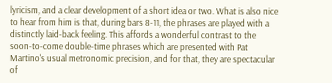lyricism, and a clear development of a short idea or two. What is also nice to hear from him is that, during bars 8-11, the phrases are played with a distinctly laid-back feeling. This affords a wonderful contrast to the soon-to-come double-time phrases which are presented with Pat Martino's usual metronomic precision, and for that, they are spectacular of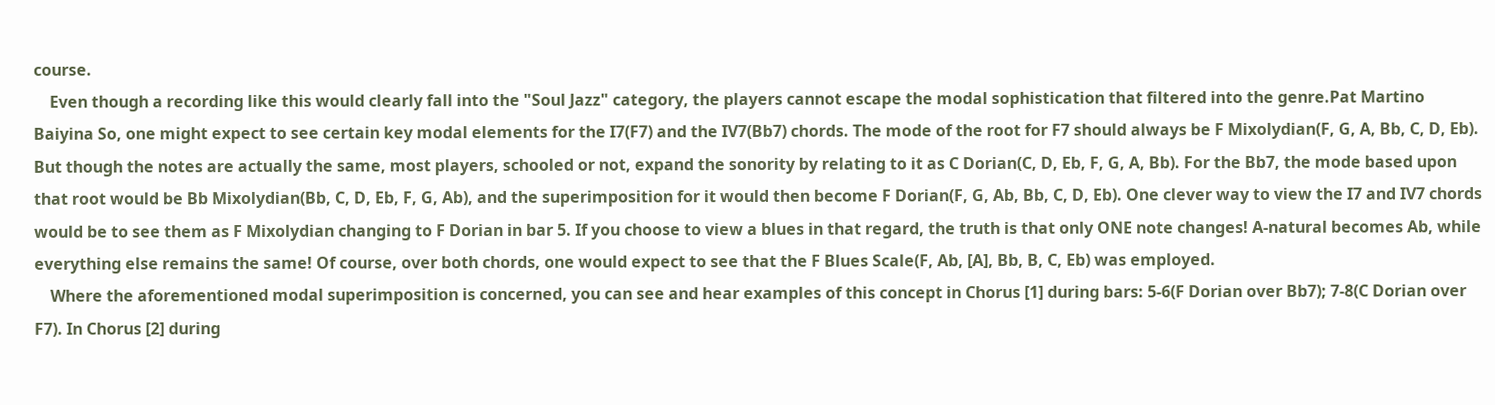course.
    Even though a recording like this would clearly fall into the "Soul Jazz" category, the players cannot escape the modal sophistication that filtered into the genre.Pat Martino Baiyina So, one might expect to see certain key modal elements for the I7(F7) and the IV7(Bb7) chords. The mode of the root for F7 should always be F Mixolydian(F, G, A, Bb, C, D, Eb). But though the notes are actually the same, most players, schooled or not, expand the sonority by relating to it as C Dorian(C, D, Eb, F, G, A, Bb). For the Bb7, the mode based upon that root would be Bb Mixolydian(Bb, C, D, Eb, F, G, Ab), and the superimposition for it would then become F Dorian(F, G, Ab, Bb, C, D, Eb). One clever way to view the I7 and IV7 chords would be to see them as F Mixolydian changing to F Dorian in bar 5. If you choose to view a blues in that regard, the truth is that only ONE note changes! A-natural becomes Ab, while everything else remains the same! Of course, over both chords, one would expect to see that the F Blues Scale(F, Ab, [A], Bb, B, C, Eb) was employed.
    Where the aforementioned modal superimposition is concerned, you can see and hear examples of this concept in Chorus [1] during bars: 5-6(F Dorian over Bb7); 7-8(C Dorian over F7). In Chorus [2] during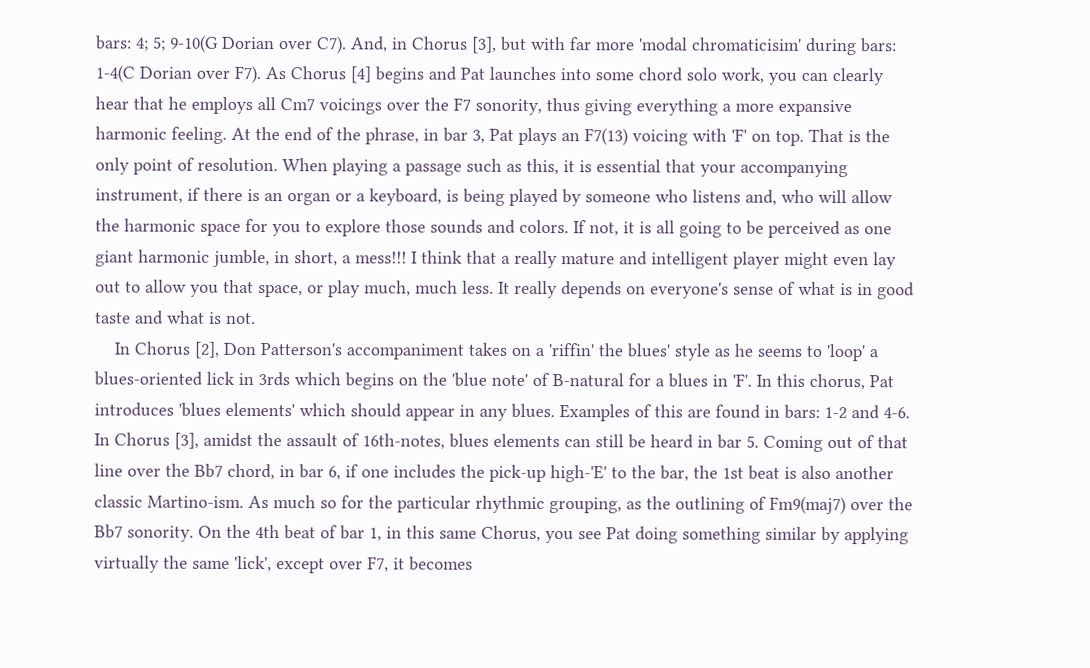bars: 4; 5; 9-10(G Dorian over C7). And, in Chorus [3], but with far more 'modal chromaticisim' during bars: 1-4(C Dorian over F7). As Chorus [4] begins and Pat launches into some chord solo work, you can clearly hear that he employs all Cm7 voicings over the F7 sonority, thus giving everything a more expansive harmonic feeling. At the end of the phrase, in bar 3, Pat plays an F7(13) voicing with 'F' on top. That is the only point of resolution. When playing a passage such as this, it is essential that your accompanying instrument, if there is an organ or a keyboard, is being played by someone who listens and, who will allow the harmonic space for you to explore those sounds and colors. If not, it is all going to be perceived as one giant harmonic jumble, in short, a mess!!! I think that a really mature and intelligent player might even lay out to allow you that space, or play much, much less. It really depends on everyone's sense of what is in good taste and what is not.
    In Chorus [2], Don Patterson's accompaniment takes on a 'riffin' the blues' style as he seems to 'loop' a blues-oriented lick in 3rds which begins on the 'blue note' of B-natural for a blues in 'F'. In this chorus, Pat introduces 'blues elements' which should appear in any blues. Examples of this are found in bars: 1-2 and 4-6. In Chorus [3], amidst the assault of 16th-notes, blues elements can still be heard in bar 5. Coming out of that line over the Bb7 chord, in bar 6, if one includes the pick-up high-'E' to the bar, the 1st beat is also another classic Martino-ism. As much so for the particular rhythmic grouping, as the outlining of Fm9(maj7) over the Bb7 sonority. On the 4th beat of bar 1, in this same Chorus, you see Pat doing something similar by applying virtually the same 'lick', except over F7, it becomes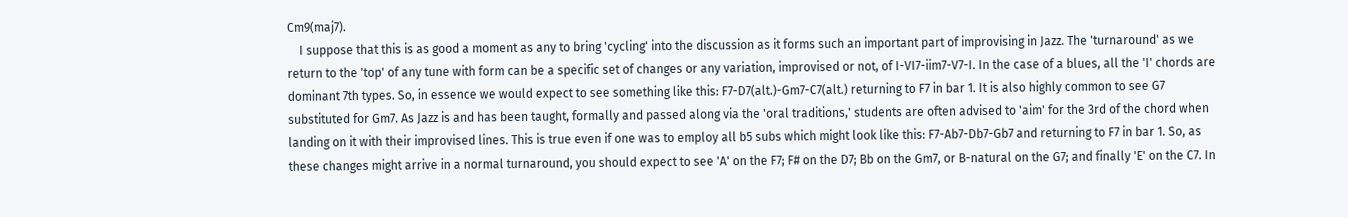Cm9(maj7).
    I suppose that this is as good a moment as any to bring 'cycling' into the discussion as it forms such an important part of improvising in Jazz. The 'turnaround' as we return to the 'top' of any tune with form can be a specific set of changes or any variation, improvised or not, of I-VI7-iim7-V7-I. In the case of a blues, all the 'I' chords are dominant 7th types. So, in essence we would expect to see something like this: F7-D7(alt.)-Gm7-C7(alt.) returning to F7 in bar 1. It is also highly common to see G7 substituted for Gm7. As Jazz is and has been taught, formally and passed along via the 'oral traditions,' students are often advised to 'aim' for the 3rd of the chord when landing on it with their improvised lines. This is true even if one was to employ all b5 subs which might look like this: F7-Ab7-Db7-Gb7 and returning to F7 in bar 1. So, as these changes might arrive in a normal turnaround, you should expect to see 'A' on the F7; F# on the D7; Bb on the Gm7, or B-natural on the G7; and finally 'E' on the C7. In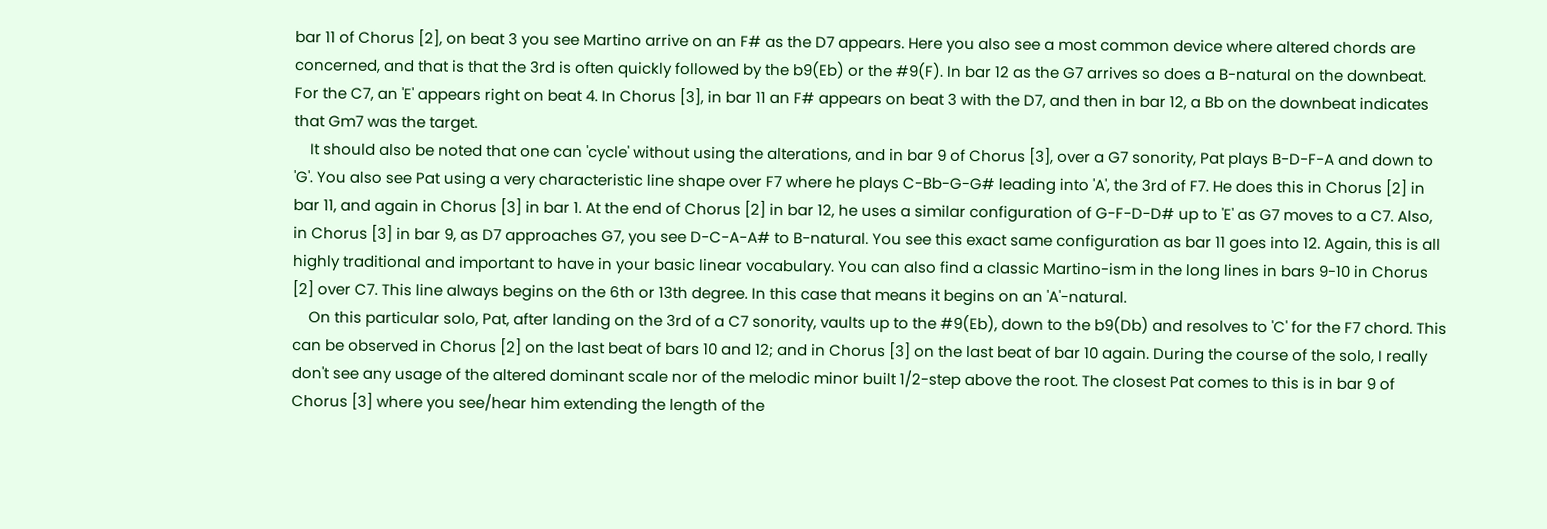bar 11 of Chorus [2], on beat 3 you see Martino arrive on an F# as the D7 appears. Here you also see a most common device where altered chords are concerned, and that is that the 3rd is often quickly followed by the b9(Eb) or the #9(F). In bar 12 as the G7 arrives so does a B-natural on the downbeat. For the C7, an 'E' appears right on beat 4. In Chorus [3], in bar 11 an F# appears on beat 3 with the D7, and then in bar 12, a Bb on the downbeat indicates that Gm7 was the target.
    It should also be noted that one can 'cycle' without using the alterations, and in bar 9 of Chorus [3], over a G7 sonority, Pat plays B-D-F-A and down to 'G'. You also see Pat using a very characteristic line shape over F7 where he plays C-Bb-G-G# leading into 'A', the 3rd of F7. He does this in Chorus [2] in bar 11, and again in Chorus [3] in bar 1. At the end of Chorus [2] in bar 12, he uses a similar configuration of G-F-D-D# up to 'E' as G7 moves to a C7. Also, in Chorus [3] in bar 9, as D7 approaches G7, you see D-C-A-A# to B-natural. You see this exact same configuration as bar 11 goes into 12. Again, this is all highly traditional and important to have in your basic linear vocabulary. You can also find a classic Martino-ism in the long lines in bars 9-10 in Chorus [2] over C7. This line always begins on the 6th or 13th degree. In this case that means it begins on an 'A'-natural.
    On this particular solo, Pat, after landing on the 3rd of a C7 sonority, vaults up to the #9(Eb), down to the b9(Db) and resolves to 'C' for the F7 chord. This can be observed in Chorus [2] on the last beat of bars 10 and 12; and in Chorus [3] on the last beat of bar 10 again. During the course of the solo, I really don't see any usage of the altered dominant scale nor of the melodic minor built 1/2-step above the root. The closest Pat comes to this is in bar 9 of Chorus [3] where you see/hear him extending the length of the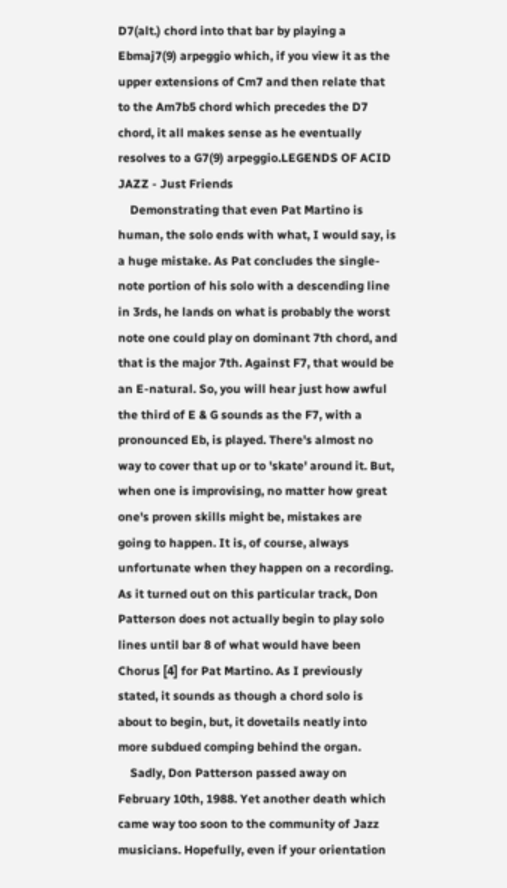D7(alt.) chord into that bar by playing a Ebmaj7(9) arpeggio which, if you view it as the upper extensions of Cm7 and then relate that to the Am7b5 chord which precedes the D7 chord, it all makes sense as he eventually resolves to a G7(9) arpeggio.LEGENDS OF ACID JAZZ - Just Friends
    Demonstrating that even Pat Martino is human, the solo ends with what, I would say, is a huge mistake. As Pat concludes the single-note portion of his solo with a descending line in 3rds, he lands on what is probably the worst note one could play on dominant 7th chord, and that is the major 7th. Against F7, that would be an E-natural. So, you will hear just how awful the third of E & G sounds as the F7, with a pronounced Eb, is played. There's almost no way to cover that up or to 'skate' around it. But, when one is improvising, no matter how great one's proven skills might be, mistakes are going to happen. It is, of course, always unfortunate when they happen on a recording. As it turned out on this particular track, Don Patterson does not actually begin to play solo lines until bar 8 of what would have been Chorus [4] for Pat Martino. As I previously stated, it sounds as though a chord solo is about to begin, but, it dovetails neatly into more subdued comping behind the organ.
    Sadly, Don Patterson passed away on February 10th, 1988. Yet another death which came way too soon to the community of Jazz musicians. Hopefully, even if your orientation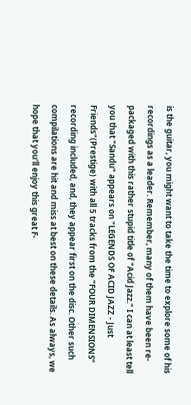is the guitar, you might want to take the time to explore some of his recordings as a leader. Remember, many of them have been re-packaged with this rather stupid title of "Acid Jazz." I can at least tell you that "Sandu" appears on "LEGENDS OF ACID JAZZ - Just Friends"(Prestige) with all 5 tracks from the "FOUR DIMENSIONS" recording included, and, they appear first on the disc. Other such compilations are hit and miss at best on these details. As always, we hope that you'll enjoy this great F-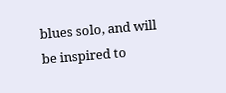blues solo, and will be inspired to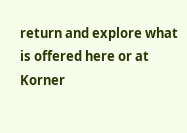return and explore what is offered here or at Korner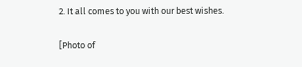2. It all comes to you with our best wishes.

[Photo of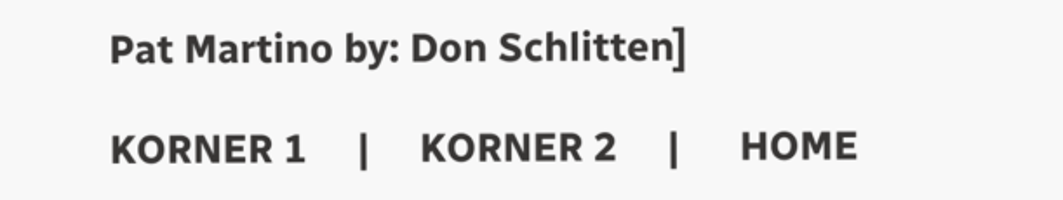Pat Martino by: Don Schlitten]

KORNER 1     |     KORNER 2     |      HOME